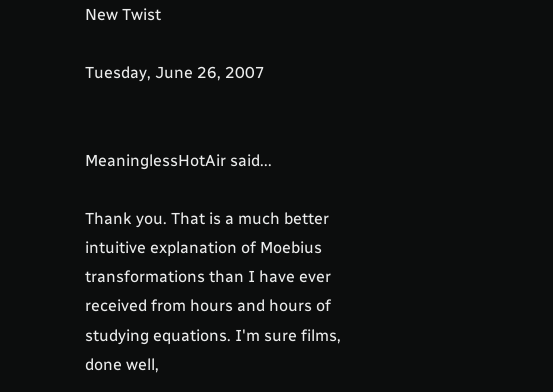New Twist

Tuesday, June 26, 2007


MeaninglessHotAir said...

Thank you. That is a much better intuitive explanation of Moebius transformations than I have ever received from hours and hours of studying equations. I'm sure films, done well,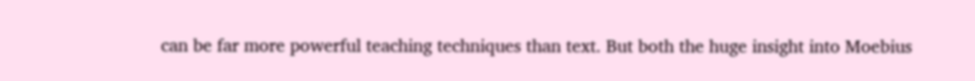can be far more powerful teaching techniques than text. But both the huge insight into Moebius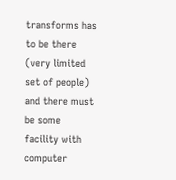transforms has to be there (very limited set of people) and there must be some facility with computer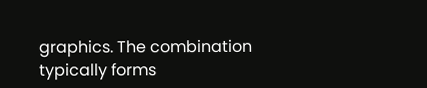graphics. The combination typically forms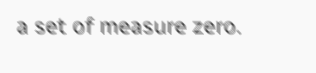a set of measure zero.